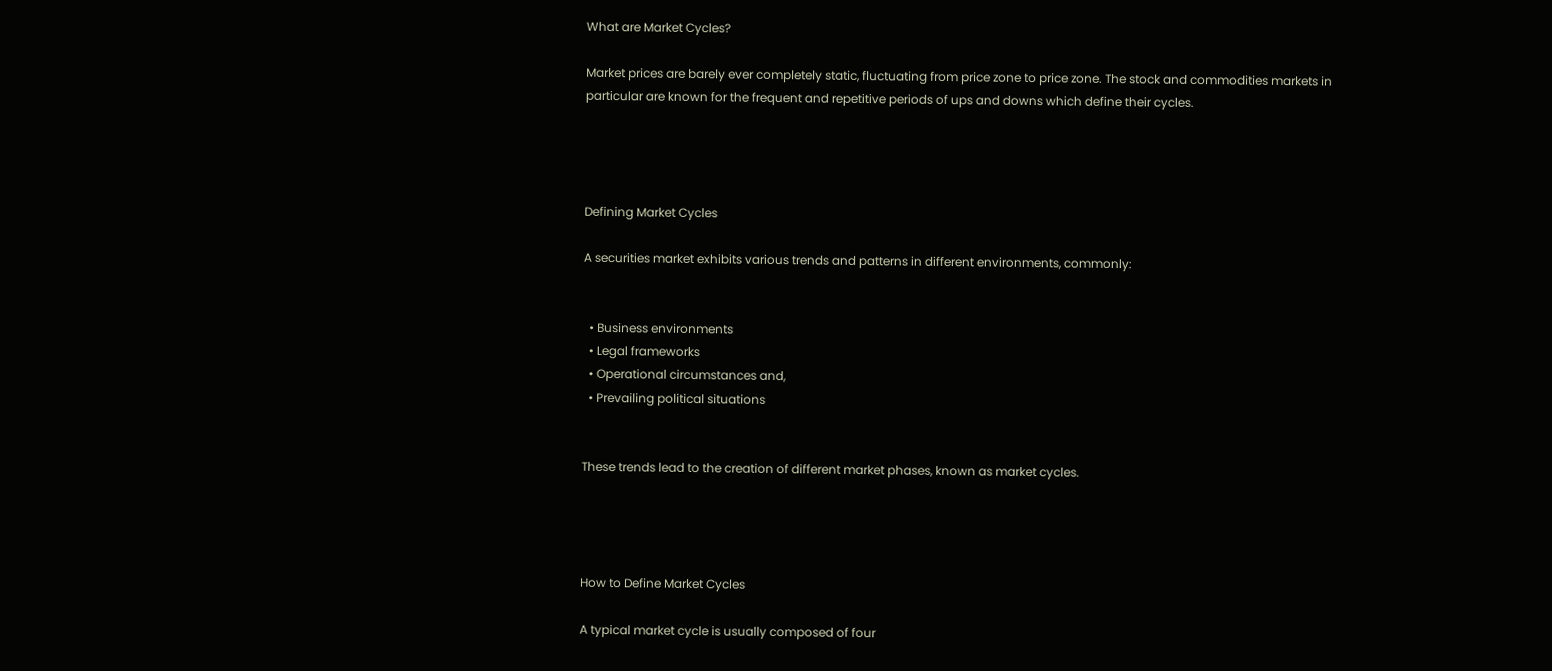What are Market Cycles?

Market prices are barely ever completely static, fluctuating from price zone to price zone. The stock and commodities markets in particular are known for the frequent and repetitive periods of ups and downs which define their cycles.




Defining Market Cycles

A securities market exhibits various trends and patterns in different environments, commonly:


  • Business environments
  • Legal frameworks
  • Operational circumstances and,
  • Prevailing political situations


These trends lead to the creation of different market phases, known as market cycles.




How to Define Market Cycles

A typical market cycle is usually composed of four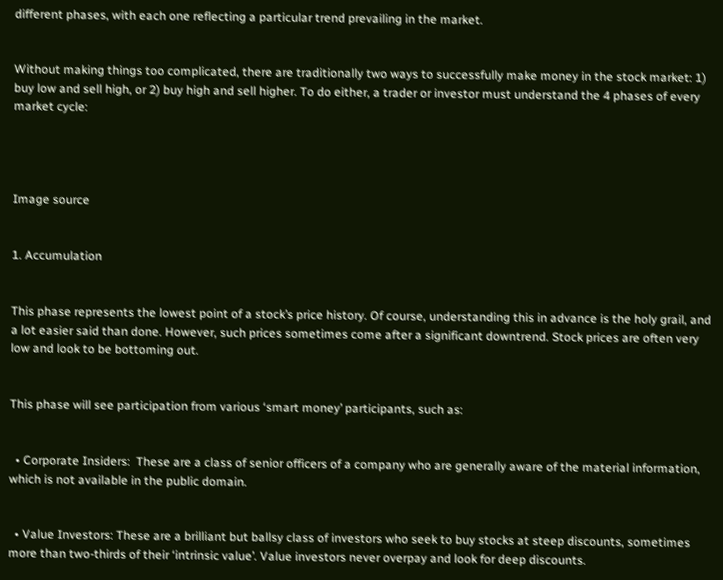different phases, with each one reflecting a particular trend prevailing in the market.


Without making things too complicated, there are traditionally two ways to successfully make money in the stock market: 1) buy low and sell high, or 2) buy high and sell higher. To do either, a trader or investor must understand the 4 phases of every market cycle:




Image source


1. Accumulation


This phase represents the lowest point of a stock’s price history. Of course, understanding this in advance is the holy grail, and a lot easier said than done. However, such prices sometimes come after a significant downtrend. Stock prices are often very low and look to be bottoming out.


This phase will see participation from various ‘smart money’ participants, such as:


  • Corporate Insiders:  These are a class of senior officers of a company who are generally aware of the material information, which is not available in the public domain.


  • Value Investors: These are a brilliant but ballsy class of investors who seek to buy stocks at steep discounts, sometimes more than two-thirds of their ‘intrinsic value’. Value investors never overpay and look for deep discounts.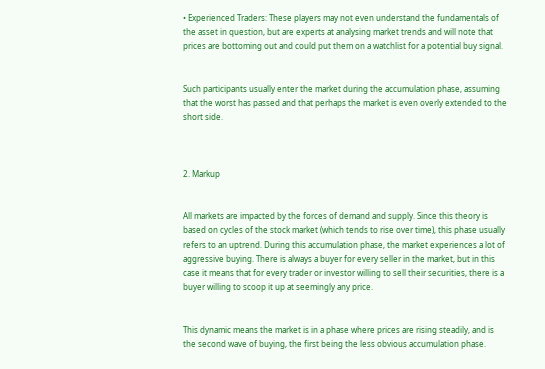• Experienced Traders: These players may not even understand the fundamentals of the asset in question, but are experts at analysing market trends and will note that prices are bottoming out and could put them on a watchlist for a potential buy signal.


Such participants usually enter the market during the accumulation phase, assuming that the worst has passed and that perhaps the market is even overly extended to the short side.



2. Markup


All markets are impacted by the forces of demand and supply. Since this theory is based on cycles of the stock market (which tends to rise over time), this phase usually refers to an uptrend. During this accumulation phase, the market experiences a lot of aggressive buying. There is always a buyer for every seller in the market, but in this case it means that for every trader or investor willing to sell their securities, there is a buyer willing to scoop it up at seemingly any price.


This dynamic means the market is in a phase where prices are rising steadily, and is the second wave of buying, the first being the less obvious accumulation phase.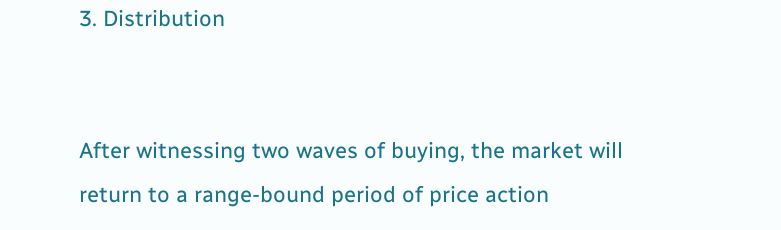3. Distribution


After witnessing two waves of buying, the market will return to a range-bound period of price action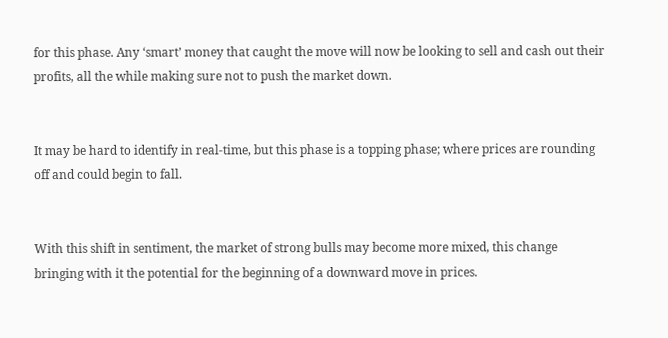for this phase. Any ‘smart’ money that caught the move will now be looking to sell and cash out their profits, all the while making sure not to push the market down.


It may be hard to identify in real-time, but this phase is a topping phase; where prices are rounding off and could begin to fall.


With this shift in sentiment, the market of strong bulls may become more mixed, this change bringing with it the potential for the beginning of a downward move in prices.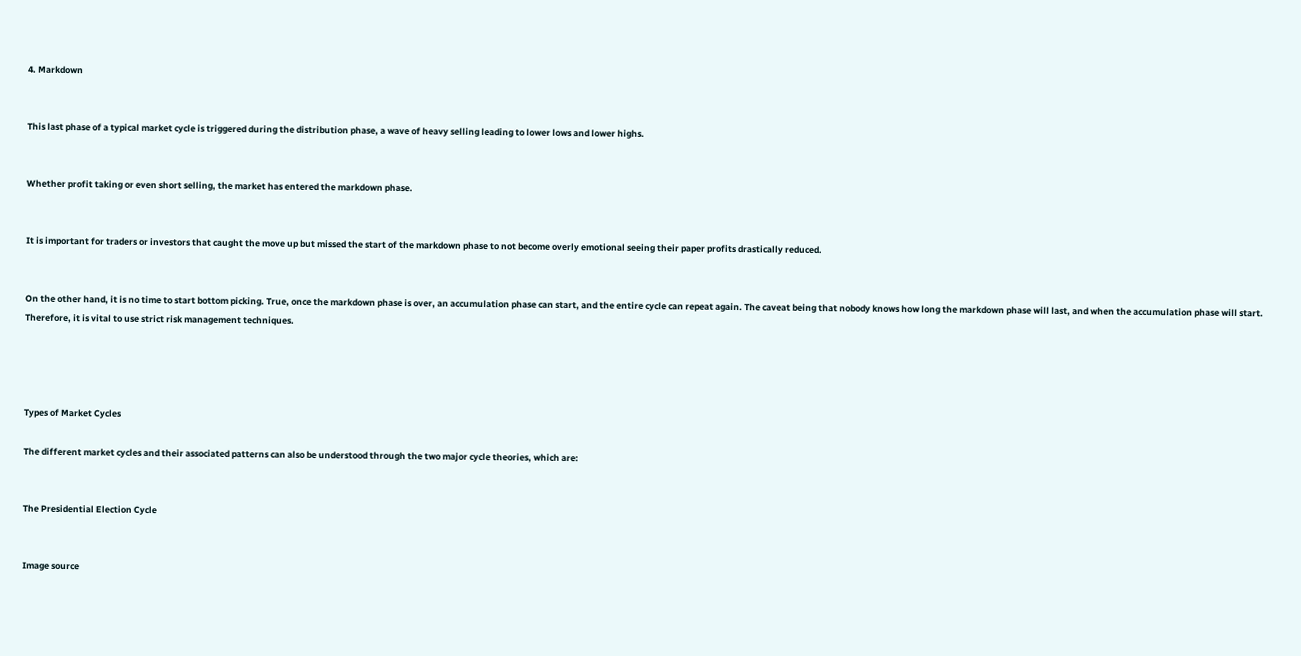4. Markdown


This last phase of a typical market cycle is triggered during the distribution phase, a wave of heavy selling leading to lower lows and lower highs.


Whether profit taking or even short selling, the market has entered the markdown phase.


It is important for traders or investors that caught the move up but missed the start of the markdown phase to not become overly emotional seeing their paper profits drastically reduced.


On the other hand, it is no time to start bottom picking. True, once the markdown phase is over, an accumulation phase can start, and the entire cycle can repeat again. The caveat being that nobody knows how long the markdown phase will last, and when the accumulation phase will start. Therefore, it is vital to use strict risk management techniques.




Types of Market Cycles

The different market cycles and their associated patterns can also be understood through the two major cycle theories, which are:


The Presidential Election Cycle


Image source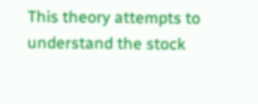This theory attempts to understand the stock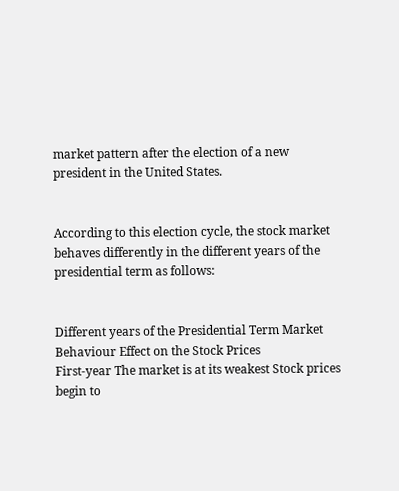market pattern after the election of a new president in the United States.


According to this election cycle, the stock market behaves differently in the different years of the presidential term as follows:


Different years of the Presidential Term Market Behaviour Effect on the Stock Prices
First-year The market is at its weakest Stock prices begin to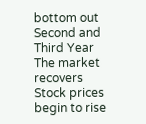bottom out
Second and Third Year The market recovers Stock prices begin to rise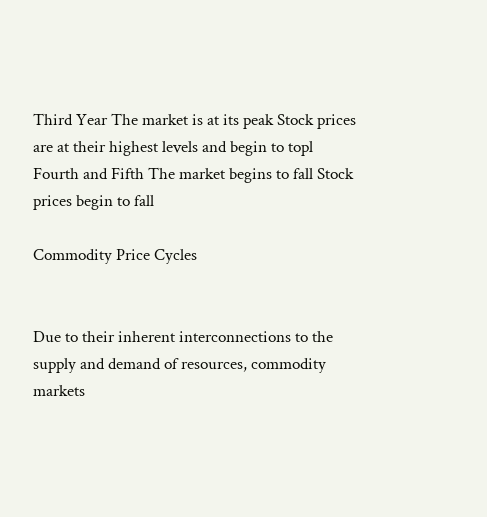Third Year The market is at its peak Stock prices are at their highest levels and begin to topl
Fourth and Fifth The market begins to fall Stock prices begin to fall

Commodity Price Cycles


Due to their inherent interconnections to the supply and demand of resources, commodity markets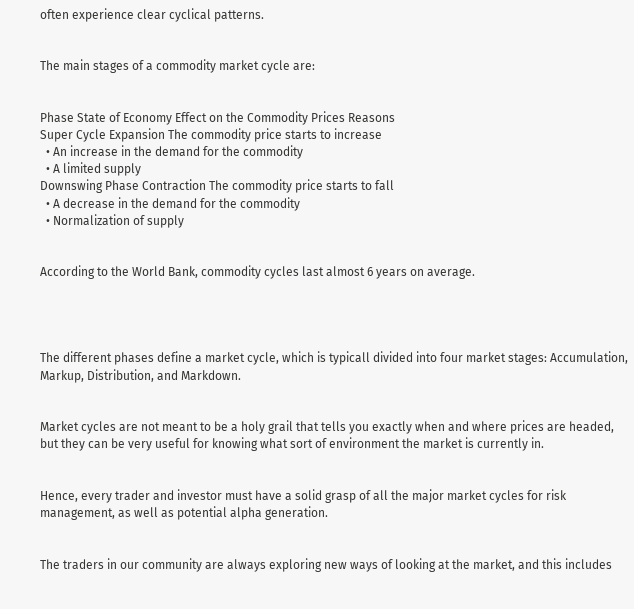often experience clear cyclical patterns.


The main stages of a commodity market cycle are:


Phase State of Economy Effect on the Commodity Prices Reasons
Super Cycle Expansion The commodity price starts to increase
  • An increase in the demand for the commodity
  • A limited supply
Downswing Phase Contraction The commodity price starts to fall
  • A decrease in the demand for the commodity
  • Normalization of supply


According to the World Bank, commodity cycles last almost 6 years on average.




The different phases define a market cycle, which is typicall divided into four market stages: Accumulation, Markup, Distribution, and Markdown.


Market cycles are not meant to be a holy grail that tells you exactly when and where prices are headed, but they can be very useful for knowing what sort of environment the market is currently in.


Hence, every trader and investor must have a solid grasp of all the major market cycles for risk management, as well as potential alpha generation.


The traders in our community are always exploring new ways of looking at the market, and this includes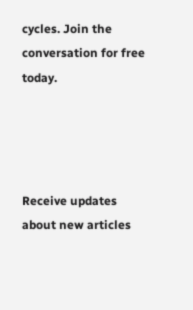cycles. Join the conversation for free today.




Receive updates about new articles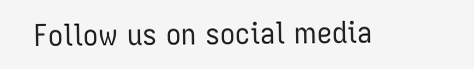Follow us on social media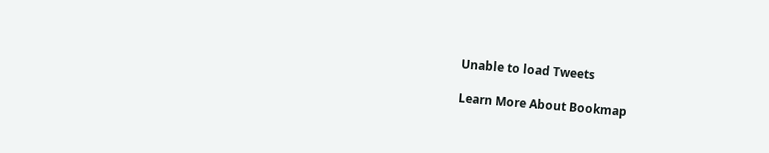Unable to load Tweets

Learn More About Bookmap